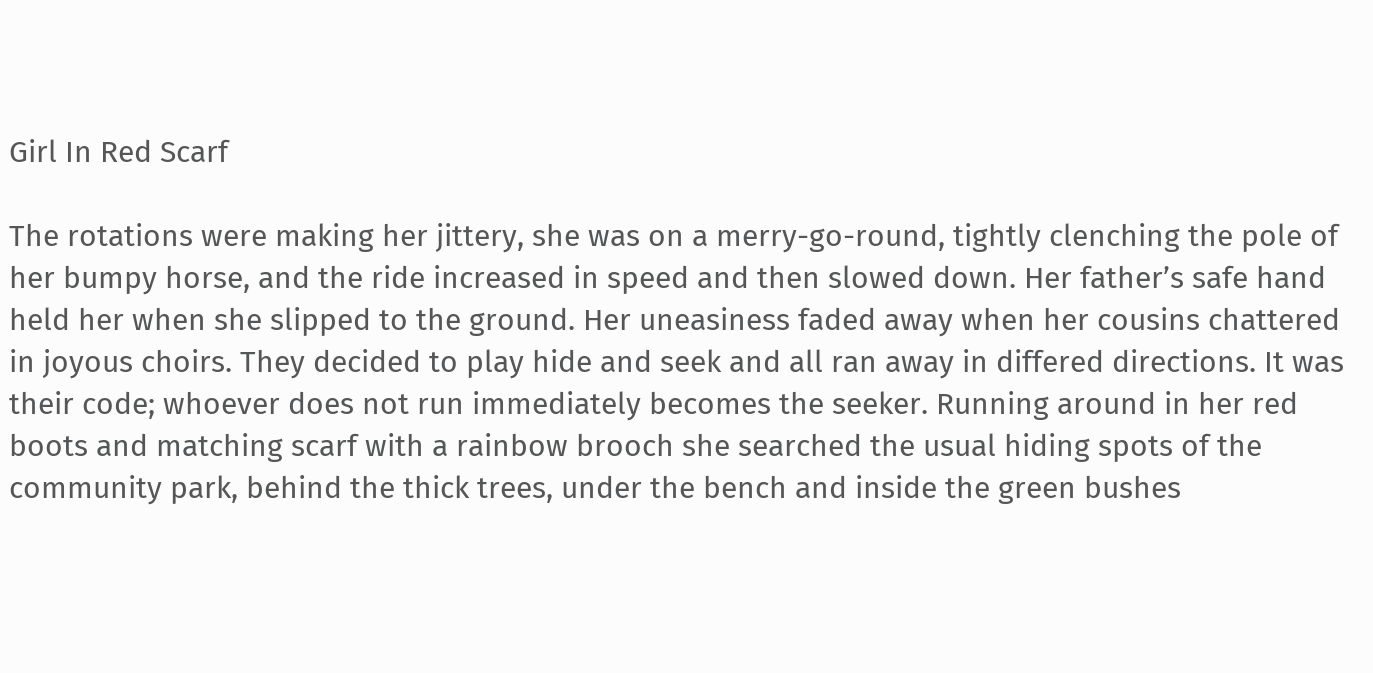Girl In Red Scarf

The rotations were making her jittery, she was on a merry-go-round, tightly clenching the pole of her bumpy horse, and the ride increased in speed and then slowed down. Her father’s safe hand held her when she slipped to the ground. Her uneasiness faded away when her cousins chattered in joyous choirs. They decided to play hide and seek and all ran away in differed directions. It was their code; whoever does not run immediately becomes the seeker. Running around in her red boots and matching scarf with a rainbow brooch she searched the usual hiding spots of the community park, behind the thick trees, under the bench and inside the green bushes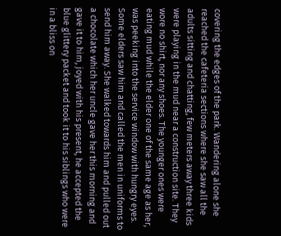covering the edges of the park. Wandering alone she reached the cafeteria sections where she saw all the adults sitting and chatting, few meters away three kids were playing in the mud near a construction site. They wore no shirt, nor any shoes. The younger ones were eating mud while the elder one of the same age as her, was peeking into the service window with hungry eyes. Some elders saw him and called the men in uniforms to send him away. She walked towards him and pulled out a chocolate which her uncle gave her this morning and gave it to him, joyed with his present, he accepted the blue glittery packet and took it to his siblings who were in a bliss on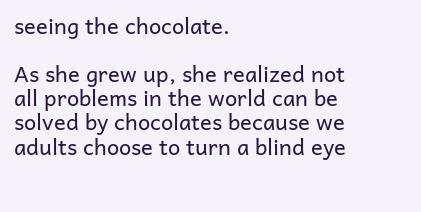seeing the chocolate.

As she grew up, she realized not all problems in the world can be solved by chocolates because we adults choose to turn a blind eye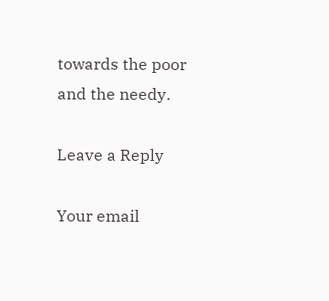towards the poor and the needy.

Leave a Reply

Your email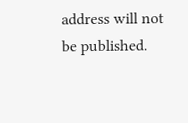address will not be published.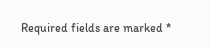Required fields are marked *